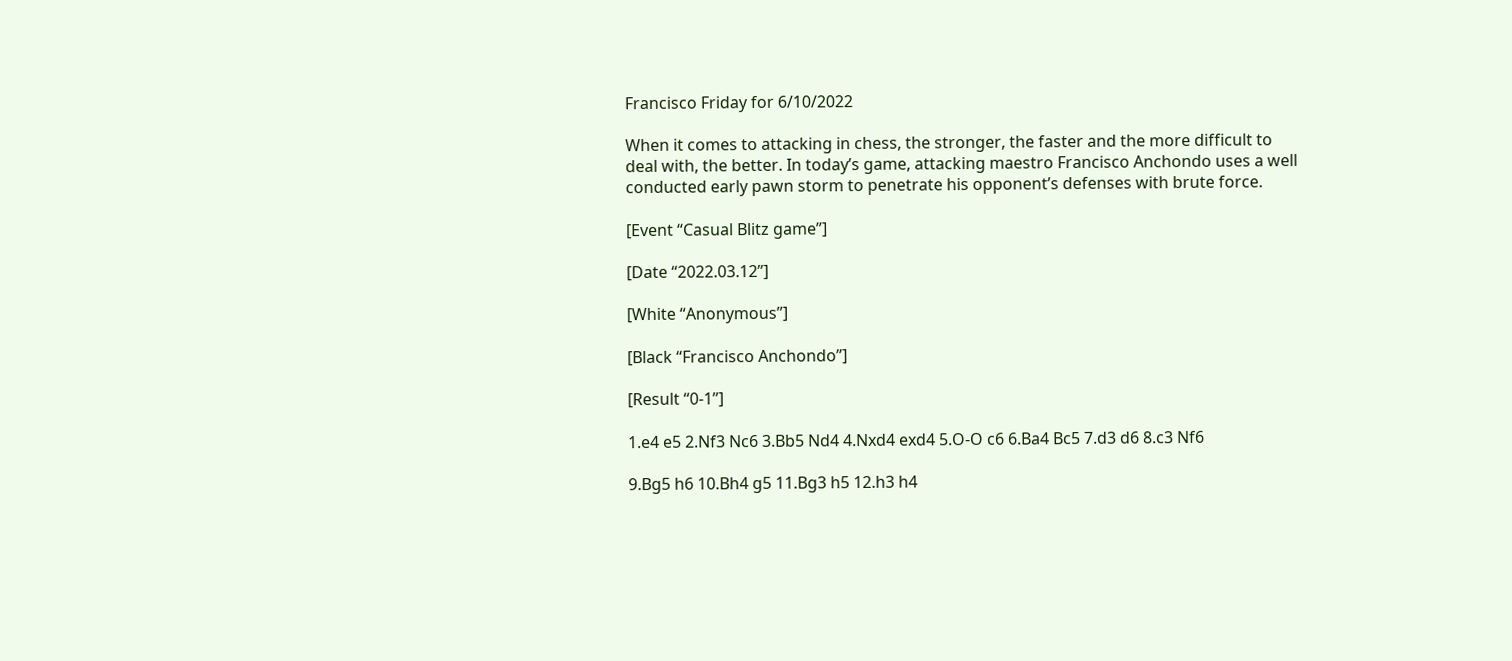Francisco Friday for 6/10/2022

When it comes to attacking in chess, the stronger, the faster and the more difficult to deal with, the better. In today’s game, attacking maestro Francisco Anchondo uses a well conducted early pawn storm to penetrate his opponent’s defenses with brute force.

[Event “Casual Blitz game”]

[Date “2022.03.12”]

[White “Anonymous”]

[Black “Francisco Anchondo”]

[Result “0-1”]

1.e4 e5 2.Nf3 Nc6 3.Bb5 Nd4 4.Nxd4 exd4 5.O-O c6 6.Ba4 Bc5 7.d3 d6 8.c3 Nf6

9.Bg5 h6 10.Bh4 g5 11.Bg3 h5 12.h3 h4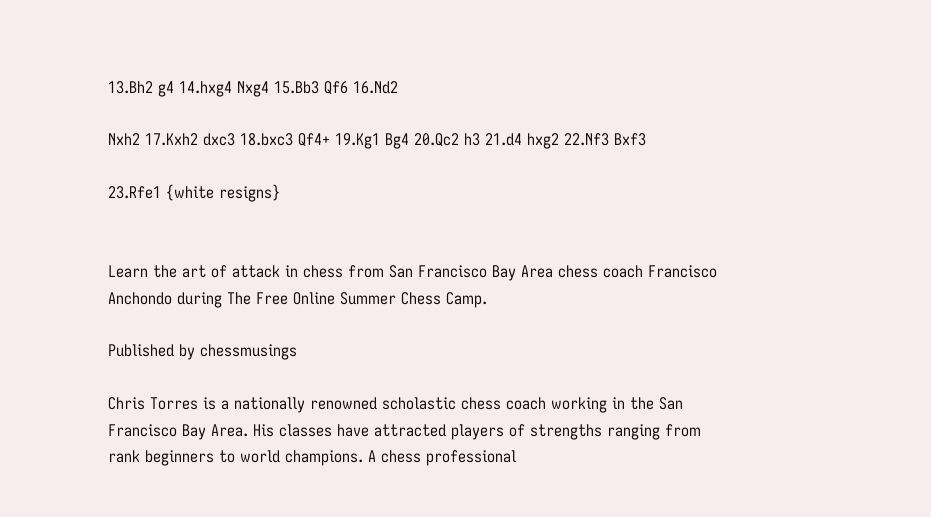13.Bh2 g4 14.hxg4 Nxg4 15.Bb3 Qf6 16.Nd2

Nxh2 17.Kxh2 dxc3 18.bxc3 Qf4+ 19.Kg1 Bg4 20.Qc2 h3 21.d4 hxg2 22.Nf3 Bxf3

23.Rfe1 {white resigns}


Learn the art of attack in chess from San Francisco Bay Area chess coach Francisco Anchondo during The Free Online Summer Chess Camp.

Published by chessmusings

Chris Torres is a nationally renowned scholastic chess coach working in the San Francisco Bay Area. His classes have attracted players of strengths ranging from rank beginners to world champions. A chess professional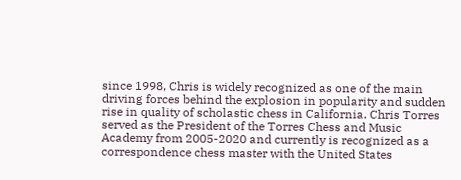since 1998, Chris is widely recognized as one of the main driving forces behind the explosion in popularity and sudden rise in quality of scholastic chess in California. Chris Torres served as the President of the Torres Chess and Music Academy from 2005-2020 and currently is recognized as a correspondence chess master with the United States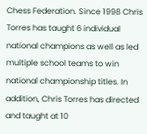Chess Federation. Since 1998 Chris Torres has taught 6 individual national champions as well as led multiple school teams to win national championship titles. In addition, Chris Torres has directed and taught at 10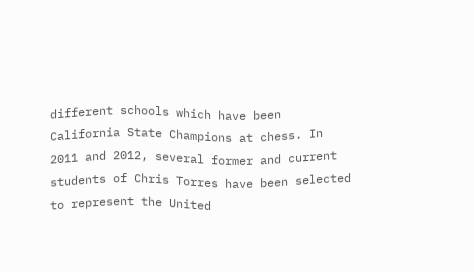different schools which have been California State Champions at chess. In 2011 and 2012, several former and current students of Chris Torres have been selected to represent the United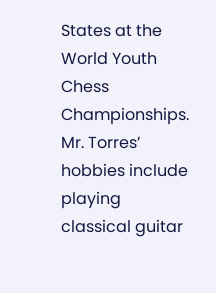States at the World Youth Chess Championships. Mr. Torres’ hobbies include playing classical guitar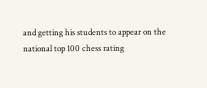and getting his students to appear on the national top 100 chess rating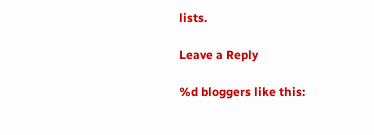lists.

Leave a Reply

%d bloggers like this: